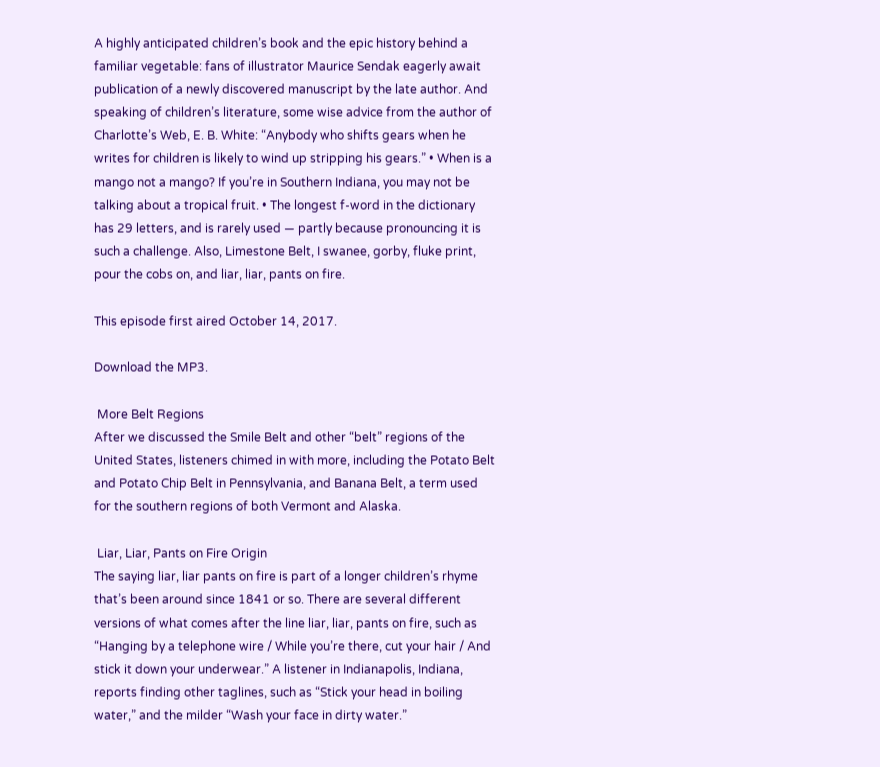A highly anticipated children’s book and the epic history behind a familiar vegetable: fans of illustrator Maurice Sendak eagerly await publication of a newly discovered manuscript by the late author. And speaking of children’s literature, some wise advice from the author of Charlotte’s Web, E. B. White: “Anybody who shifts gears when he writes for children is likely to wind up stripping his gears.” • When is a mango not a mango? If you’re in Southern Indiana, you may not be talking about a tropical fruit. • The longest f-word in the dictionary has 29 letters, and is rarely used — partly because pronouncing it is such a challenge. Also, Limestone Belt, I swanee, gorby, fluke print, pour the cobs on, and liar, liar, pants on fire.

This episode first aired October 14, 2017.

Download the MP3.

 More Belt Regions
After we discussed the Smile Belt and other “belt” regions of the United States, listeners chimed in with more, including the Potato Belt and Potato Chip Belt in Pennsylvania, and Banana Belt, a term used for the southern regions of both Vermont and Alaska.

 Liar, Liar, Pants on Fire Origin
The saying liar, liar pants on fire is part of a longer children’s rhyme that’s been around since 1841 or so. There are several different versions of what comes after the line liar, liar, pants on fire, such as “Hanging by a telephone wire / While you’re there, cut your hair / And stick it down your underwear.” A listener in Indianapolis, Indiana, reports finding other taglines, such as “Stick your head in boiling water,” and the milder “Wash your face in dirty water.”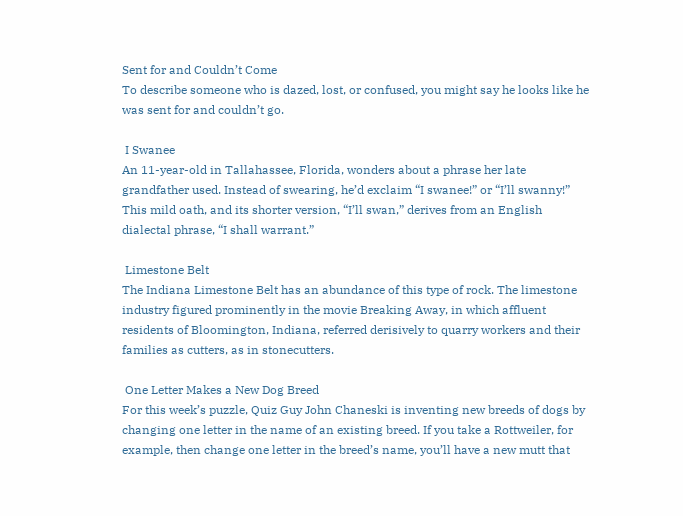Sent for and Couldn’t Come
To describe someone who is dazed, lost, or confused, you might say he looks like he was sent for and couldn’t go.

 I Swanee
An 11-year-old in Tallahassee, Florida, wonders about a phrase her late grandfather used. Instead of swearing, he’d exclaim “I swanee!” or “I’ll swanny!” This mild oath, and its shorter version, “I’ll swan,” derives from an English dialectal phrase, “I shall warrant.”

 Limestone Belt
The Indiana Limestone Belt has an abundance of this type of rock. The limestone industry figured prominently in the movie Breaking Away, in which affluent residents of Bloomington, Indiana, referred derisively to quarry workers and their families as cutters, as in stonecutters.

 One Letter Makes a New Dog Breed
For this week’s puzzle, Quiz Guy John Chaneski is inventing new breeds of dogs by changing one letter in the name of an existing breed. If you take a Rottweiler, for example, then change one letter in the breed’s name, you’ll have a new mutt that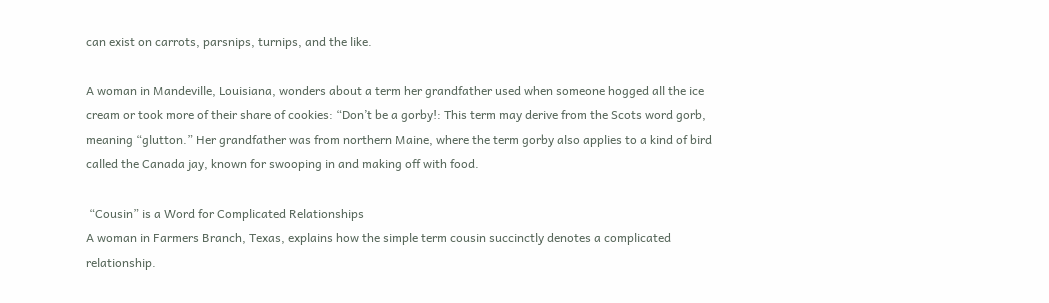can exist on carrots, parsnips, turnips, and the like.

A woman in Mandeville, Louisiana, wonders about a term her grandfather used when someone hogged all the ice cream or took more of their share of cookies: “Don’t be a gorby!: This term may derive from the Scots word gorb, meaning “glutton.” Her grandfather was from northern Maine, where the term gorby also applies to a kind of bird called the Canada jay, known for swooping in and making off with food.

 “Cousin” is a Word for Complicated Relationships
A woman in Farmers Branch, Texas, explains how the simple term cousin succinctly denotes a complicated relationship.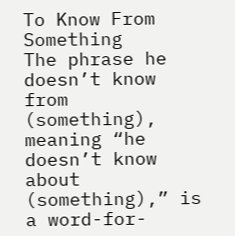To Know From Something
The phrase he doesn’t know from (something), meaning “he doesn’t know about (something),” is a word-for-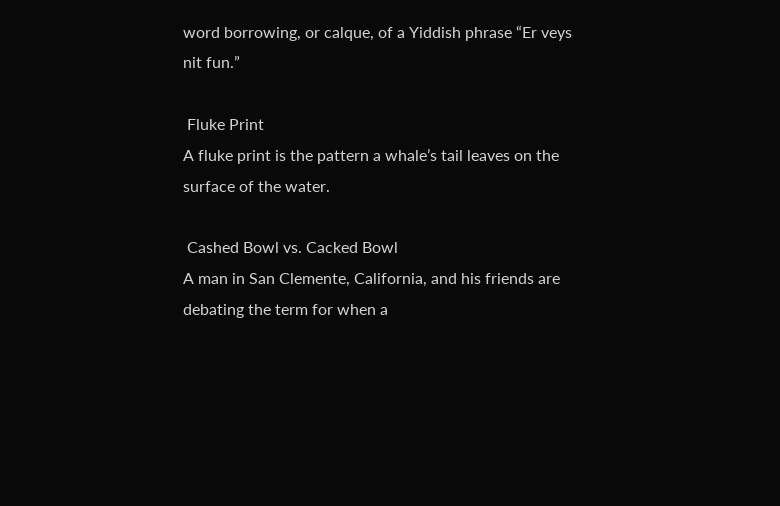word borrowing, or calque, of a Yiddish phrase “Er veys nit fun.”

 Fluke Print
A fluke print is the pattern a whale’s tail leaves on the surface of the water.

 Cashed Bowl vs. Cacked Bowl
A man in San Clemente, California, and his friends are debating the term for when a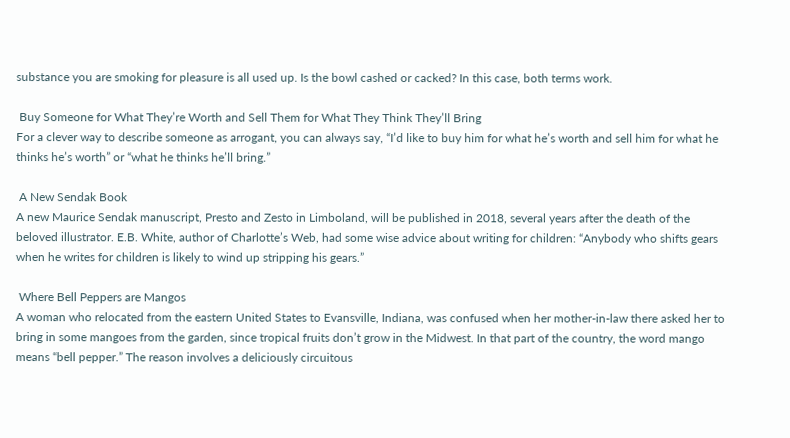substance you are smoking for pleasure is all used up. Is the bowl cashed or cacked? In this case, both terms work.

 Buy Someone for What They’re Worth and Sell Them for What They Think They’ll Bring
For a clever way to describe someone as arrogant, you can always say, “I’d like to buy him for what he’s worth and sell him for what he thinks he’s worth” or “what he thinks he’ll bring.”

 A New Sendak Book
A new Maurice Sendak manuscript, Presto and Zesto in Limboland, will be published in 2018, several years after the death of the beloved illustrator. E.B. White, author of Charlotte’s Web, had some wise advice about writing for children: “Anybody who shifts gears when he writes for children is likely to wind up stripping his gears.”

 Where Bell Peppers are Mangos
A woman who relocated from the eastern United States to Evansville, Indiana, was confused when her mother-in-law there asked her to bring in some mangoes from the garden, since tropical fruits don’t grow in the Midwest. In that part of the country, the word mango means “bell pepper.” The reason involves a deliciously circuitous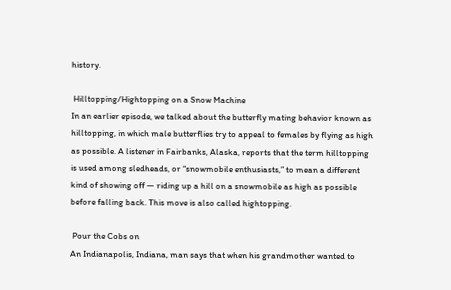history.

 Hilltopping/Hightopping on a Snow Machine
In an earlier episode, we talked about the butterfly mating behavior known as hilltopping, in which male butterflies try to appeal to females by flying as high as possible. A listener in Fairbanks, Alaska, reports that the term hilltopping is used among sledheads, or “snowmobile enthusiasts,” to mean a different kind of showing off — riding up a hill on a snowmobile as high as possible before falling back. This move is also called hightopping.

 Pour the Cobs on
An Indianapolis, Indiana, man says that when his grandmother wanted to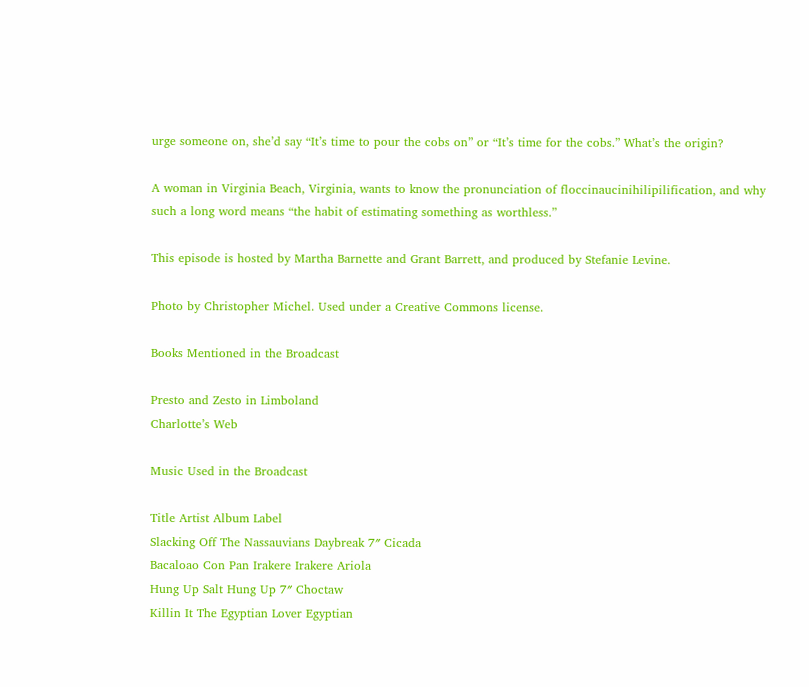urge someone on, she’d say “It’s time to pour the cobs on” or “It’s time for the cobs.” What’s the origin?

A woman in Virginia Beach, Virginia, wants to know the pronunciation of floccinaucinihilipilification, and why such a long word means “the habit of estimating something as worthless.”

This episode is hosted by Martha Barnette and Grant Barrett, and produced by Stefanie Levine.

Photo by Christopher Michel. Used under a Creative Commons license.

Books Mentioned in the Broadcast

Presto and Zesto in Limboland
Charlotte’s Web

Music Used in the Broadcast

Title Artist Album Label
Slacking Off The Nassauvians Daybreak 7″ Cicada
Bacaloao Con Pan Irakere Irakere Ariola
Hung Up Salt Hung Up 7″ Choctaw
Killin It The Egyptian Lover Egyptian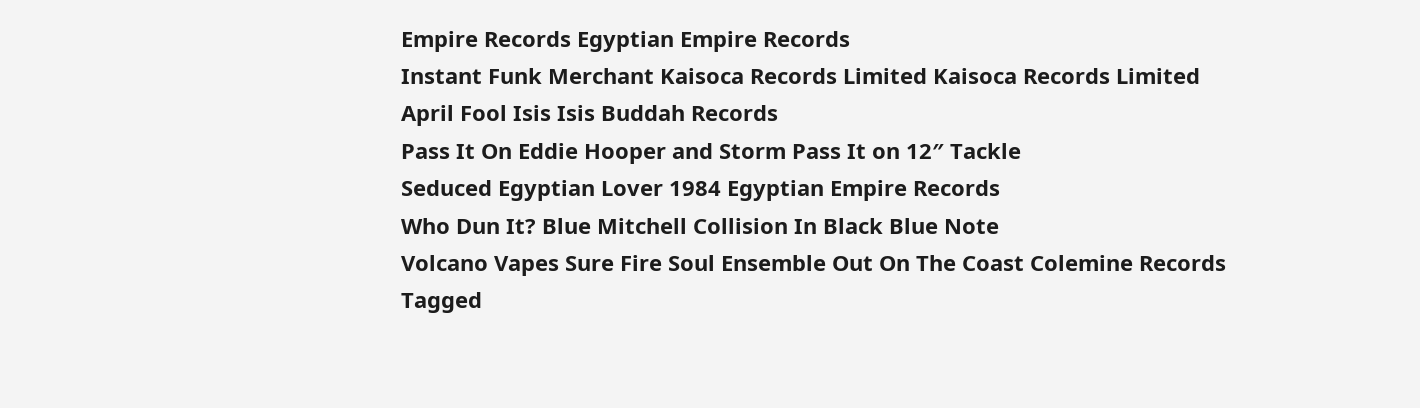Empire Records Egyptian Empire Records
Instant Funk Merchant Kaisoca Records Limited Kaisoca Records Limited
April Fool Isis Isis Buddah Records
Pass It On Eddie Hooper and Storm Pass It on 12″ Tackle
Seduced Egyptian Lover 1984 Egyptian Empire Records
Who Dun It? Blue Mitchell Collision In Black Blue Note
Volcano Vapes Sure Fire Soul Ensemble Out On The Coast Colemine Records
Tagged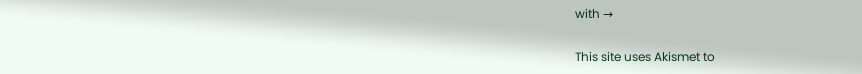with →

This site uses Akismet to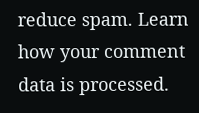reduce spam. Learn how your comment data is processed.